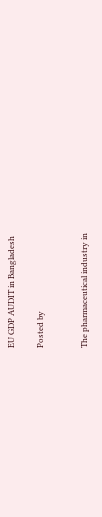EU GDP AUDIT in Bangladesh

Posted by


The pharmaceutical industry in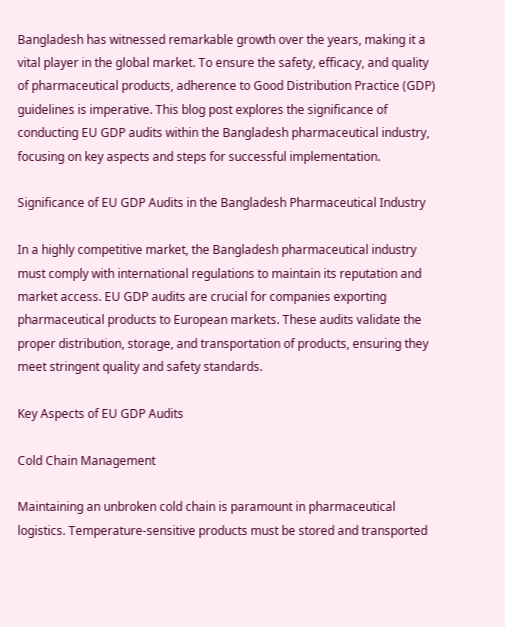Bangladesh has witnessed remarkable growth over the years, making it a vital player in the global market. To ensure the safety, efficacy, and quality of pharmaceutical products, adherence to Good Distribution Practice (GDP) guidelines is imperative. This blog post explores the significance of conducting EU GDP audits within the Bangladesh pharmaceutical industry, focusing on key aspects and steps for successful implementation.

Significance of EU GDP Audits in the Bangladesh Pharmaceutical Industry

In a highly competitive market, the Bangladesh pharmaceutical industry must comply with international regulations to maintain its reputation and market access. EU GDP audits are crucial for companies exporting pharmaceutical products to European markets. These audits validate the proper distribution, storage, and transportation of products, ensuring they meet stringent quality and safety standards.

Key Aspects of EU GDP Audits

Cold Chain Management

Maintaining an unbroken cold chain is paramount in pharmaceutical logistics. Temperature-sensitive products must be stored and transported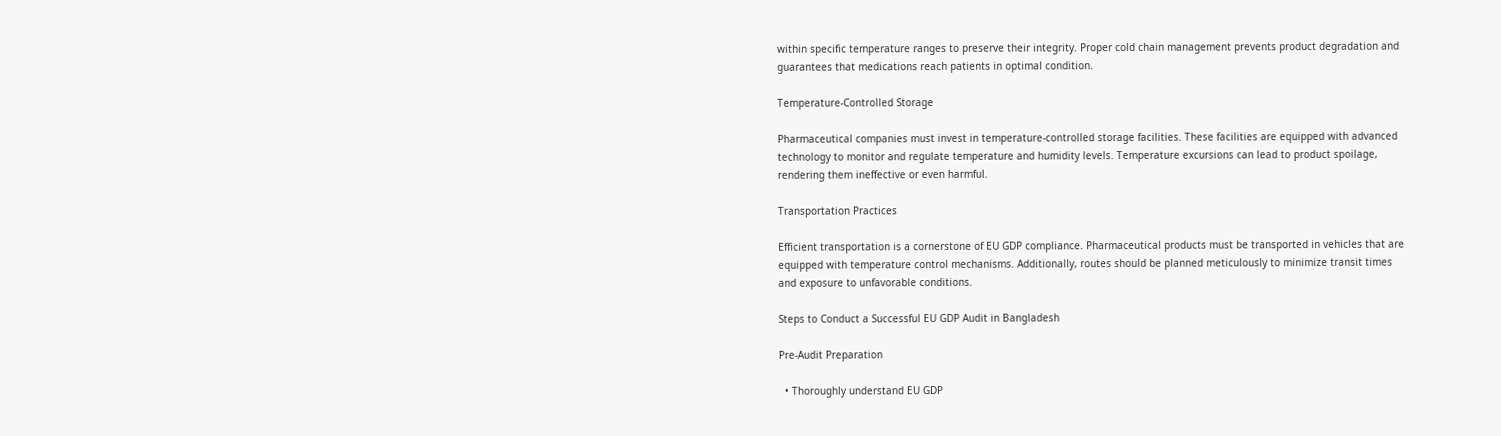within specific temperature ranges to preserve their integrity. Proper cold chain management prevents product degradation and guarantees that medications reach patients in optimal condition.

Temperature-Controlled Storage

Pharmaceutical companies must invest in temperature-controlled storage facilities. These facilities are equipped with advanced technology to monitor and regulate temperature and humidity levels. Temperature excursions can lead to product spoilage, rendering them ineffective or even harmful.

Transportation Practices

Efficient transportation is a cornerstone of EU GDP compliance. Pharmaceutical products must be transported in vehicles that are equipped with temperature control mechanisms. Additionally, routes should be planned meticulously to minimize transit times and exposure to unfavorable conditions.

Steps to Conduct a Successful EU GDP Audit in Bangladesh

Pre-Audit Preparation

  • Thoroughly understand EU GDP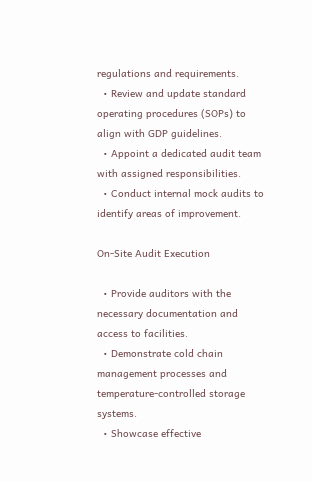regulations and requirements.
  • Review and update standard operating procedures (SOPs) to align with GDP guidelines.
  • Appoint a dedicated audit team with assigned responsibilities.
  • Conduct internal mock audits to identify areas of improvement.

On-Site Audit Execution

  • Provide auditors with the necessary documentation and access to facilities.
  • Demonstrate cold chain management processes and temperature-controlled storage systems.
  • Showcase effective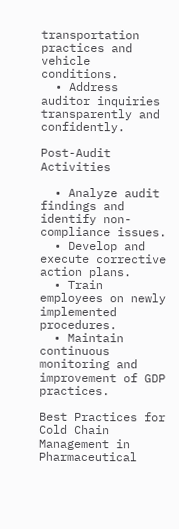transportation practices and vehicle conditions.
  • Address auditor inquiries transparently and confidently.

Post-Audit Activities

  • Analyze audit findings and identify non-compliance issues.
  • Develop and execute corrective action plans.
  • Train employees on newly implemented procedures.
  • Maintain continuous monitoring and improvement of GDP practices.

Best Practices for Cold Chain Management in Pharmaceutical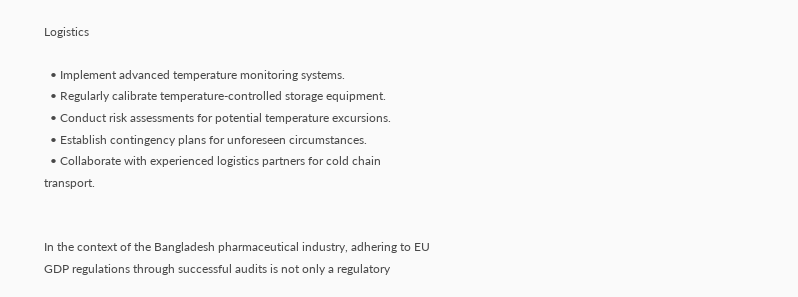Logistics

  • Implement advanced temperature monitoring systems.
  • Regularly calibrate temperature-controlled storage equipment.
  • Conduct risk assessments for potential temperature excursions.
  • Establish contingency plans for unforeseen circumstances.
  • Collaborate with experienced logistics partners for cold chain transport.


In the context of the Bangladesh pharmaceutical industry, adhering to EU GDP regulations through successful audits is not only a regulatory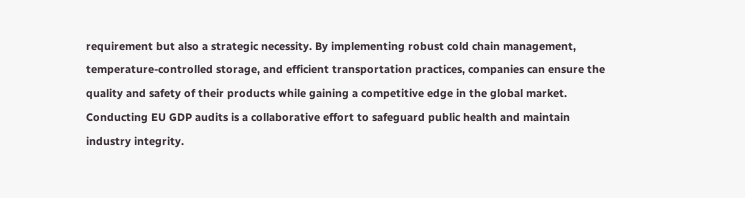requirement but also a strategic necessity. By implementing robust cold chain management, temperature-controlled storage, and efficient transportation practices, companies can ensure the quality and safety of their products while gaining a competitive edge in the global market. Conducting EU GDP audits is a collaborative effort to safeguard public health and maintain industry integrity.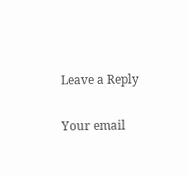Leave a Reply

Your email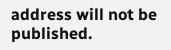address will not be published.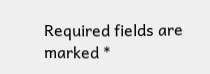Required fields are marked *